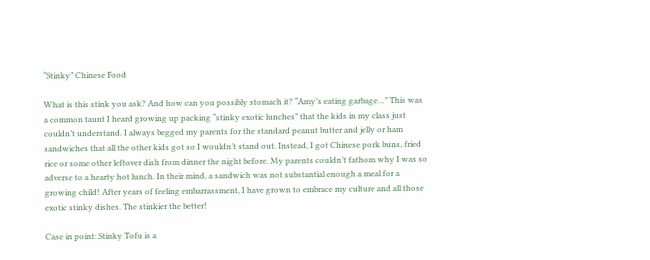“Stinky” Chinese Food

What is this stink you ask? And how can you possibly stomach it? “Amy’s eating garbage…” This was a common taunt I heard growing up packing “stinky exotic lunches” that the kids in my class just couldn’t understand. I always begged my parents for the standard peanut butter and jelly or ham sandwiches that all the other kids got so I wouldn’t stand out. Instead, I got Chinese pork buns, fried rice or some other leftover dish from dinner the night before. My parents couldn’t fathom why I was so adverse to a hearty hot lunch. In their mind, a sandwich was not substantial enough a meal for a growing child! After years of feeling embarrassment, I have grown to embrace my culture and all those exotic stinky dishes. The stinkier the better!

Case in point: Stinky Tofu is a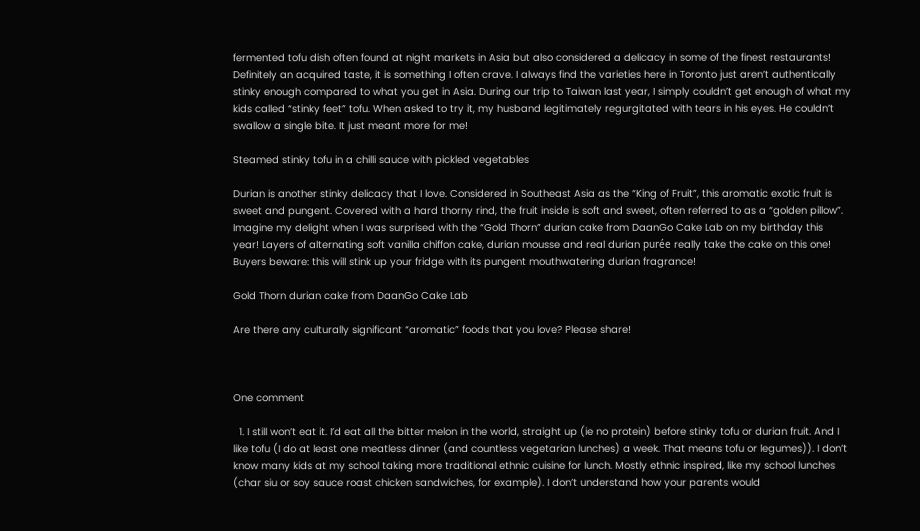fermented tofu dish often found at night markets in Asia but also considered a delicacy in some of the finest restaurants! Definitely an acquired taste, it is something I often crave. I always find the varieties here in Toronto just aren’t authentically stinky enough compared to what you get in Asia. During our trip to Taiwan last year, I simply couldn’t get enough of what my kids called “stinky feet” tofu. When asked to try it, my husband legitimately regurgitated with tears in his eyes. He couldn’t swallow a single bite. It just meant more for me!

Steamed stinky tofu in a chilli sauce with pickled vegetables

Durian is another stinky delicacy that I love. Considered in Southeast Asia as the “King of Fruit”, this aromatic exotic fruit is sweet and pungent. Covered with a hard thorny rind, the fruit inside is soft and sweet, often referred to as a “golden pillow”. Imagine my delight when I was surprised with the “Gold Thorn” durian cake from DaanGo Cake Lab on my birthday this year! Layers of alternating soft vanilla chiffon cake, durian mousse and real durian purée really take the cake on this one! Buyers beware: this will stink up your fridge with its pungent mouthwatering durian fragrance!

Gold Thorn durian cake from DaanGo Cake Lab

Are there any culturally significant “aromatic” foods that you love? Please share!



One comment

  1. I still won’t eat it. I’d eat all the bitter melon in the world, straight up (ie no protein) before stinky tofu or durian fruit. And I like tofu (I do at least one meatless dinner (and countless vegetarian lunches) a week. That means tofu or legumes)). I don’t know many kids at my school taking more traditional ethnic cuisine for lunch. Mostly ethnic inspired, like my school lunches (char siu or soy sauce roast chicken sandwiches, for example). I don’t understand how your parents would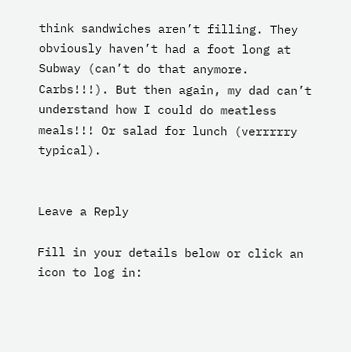think sandwiches aren’t filling. They obviously haven’t had a foot long at Subway (can’t do that anymore. Carbs!!!). But then again, my dad can’t understand how I could do meatless meals!!! Or salad for lunch (verrrrry typical).


Leave a Reply

Fill in your details below or click an icon to log in: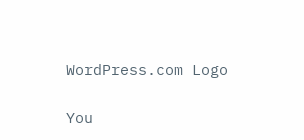WordPress.com Logo

You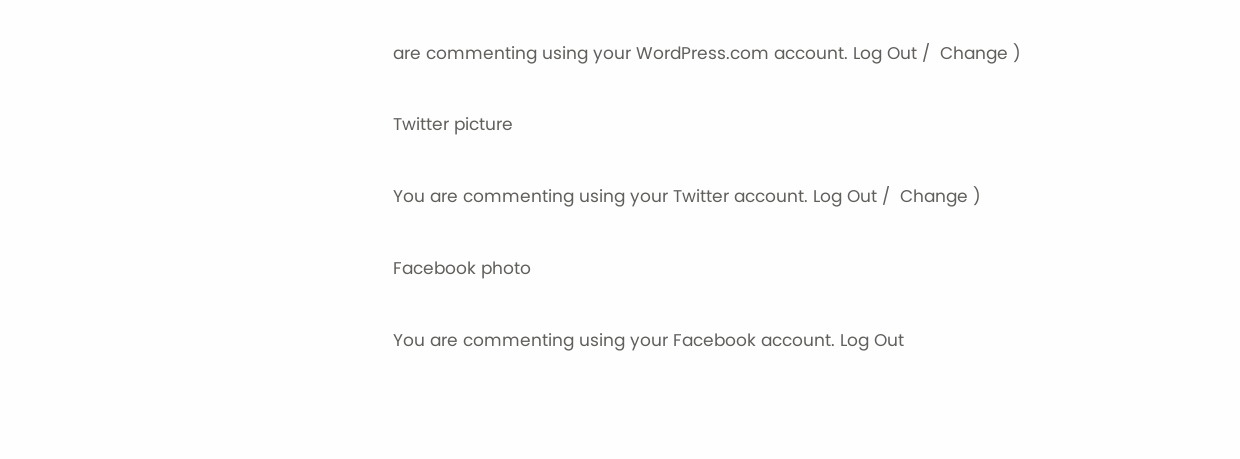are commenting using your WordPress.com account. Log Out /  Change )

Twitter picture

You are commenting using your Twitter account. Log Out /  Change )

Facebook photo

You are commenting using your Facebook account. Log Out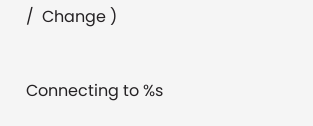/  Change )

Connecting to %s